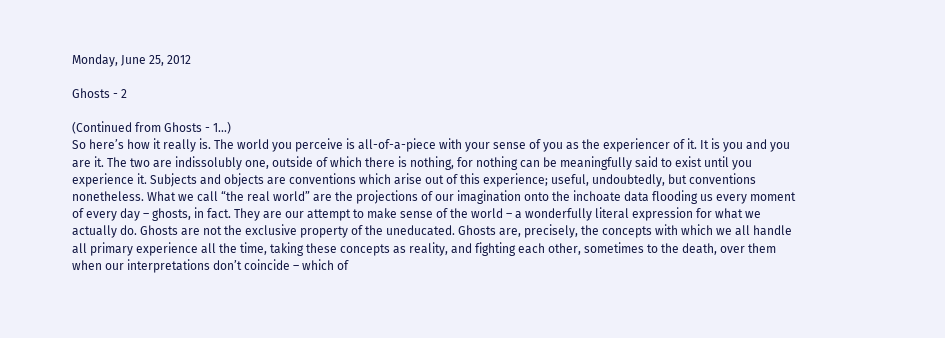Monday, June 25, 2012

Ghosts - 2

(Continued from Ghosts - 1...)
So here’s how it really is. The world you perceive is all-of-a-piece with your sense of you as the experiencer of it. It is you and you are it. The two are indissolubly one, outside of which there is nothing, for nothing can be meaningfully said to exist until you experience it. Subjects and objects are conventions which arise out of this experience; useful, undoubtedly, but conventions nonetheless. What we call “the real world” are the projections of our imagination onto the inchoate data flooding us every moment of every day – ghosts, in fact. They are our attempt to make sense of the world – a wonderfully literal expression for what we actually do. Ghosts are not the exclusive property of the uneducated. Ghosts are, precisely, the concepts with which we all handle all primary experience all the time, taking these concepts as reality, and fighting each other, sometimes to the death, over them when our interpretations don’t coincide – which of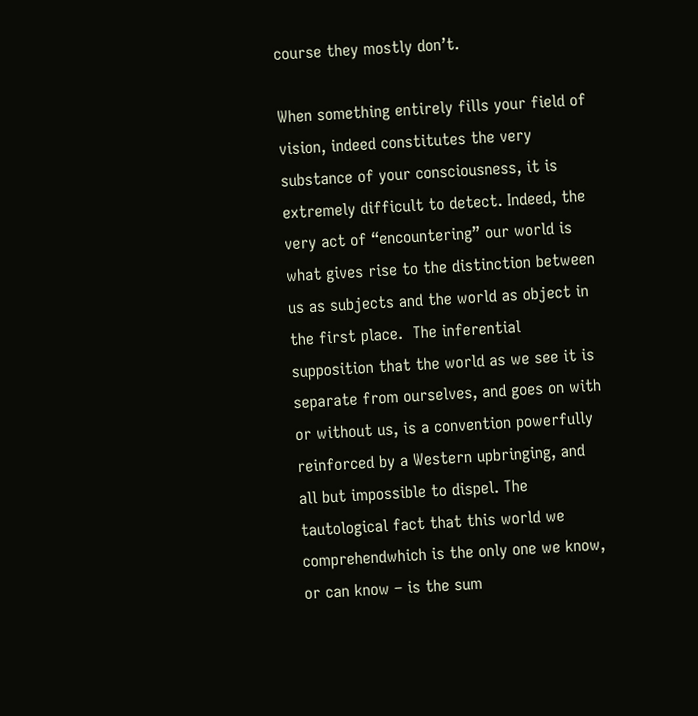course they mostly don’t.

When something entirely fills your field of vision, indeed constitutes the very substance of your consciousness, it is extremely difficult to detect. Indeed, the very act of “encountering” our world is what gives rise to the distinction between us as subjects and the world as object in the first place.  The inferential supposition that the world as we see it is separate from ourselves, and goes on with or without us, is a convention powerfully reinforced by a Western upbringing, and all but impossible to dispel. The tautological fact that this world we comprehendwhich is the only one we know, or can know – is the sum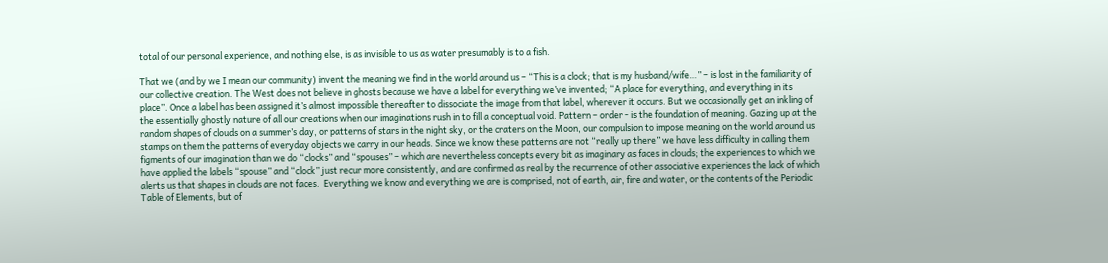total of our personal experience, and nothing else, is as invisible to us as water presumably is to a fish.

That we (and by we I mean our community) invent the meaning we find in the world around us – “This is a clock; that is my husband/wife…” – is lost in the familiarity of our collective creation. The West does not believe in ghosts because we have a label for everything we’ve invented; “A place for everything, and everything in its place”. Once a label has been assigned it’s almost impossible thereafter to dissociate the image from that label, wherever it occurs. But we occasionally get an inkling of the essentially ghostly nature of all our creations when our imaginations rush in to fill a conceptual void. Pattern – order - is the foundation of meaning. Gazing up at the random shapes of clouds on a summer’s day, or patterns of stars in the night sky, or the craters on the Moon, our compulsion to impose meaning on the world around us stamps on them the patterns of everyday objects we carry in our heads. Since we know these patterns are not “really up there” we have less difficulty in calling them figments of our imagination than we do “clocks” and “spouses” – which are nevertheless concepts every bit as imaginary as faces in clouds; the experiences to which we have applied the labels “spouse” and “clock” just recur more consistently, and are confirmed as real by the recurrence of other associative experiences the lack of which alerts us that shapes in clouds are not faces.  Everything we know and everything we are is comprised, not of earth, air, fire and water, or the contents of the Periodic Table of Elements, but of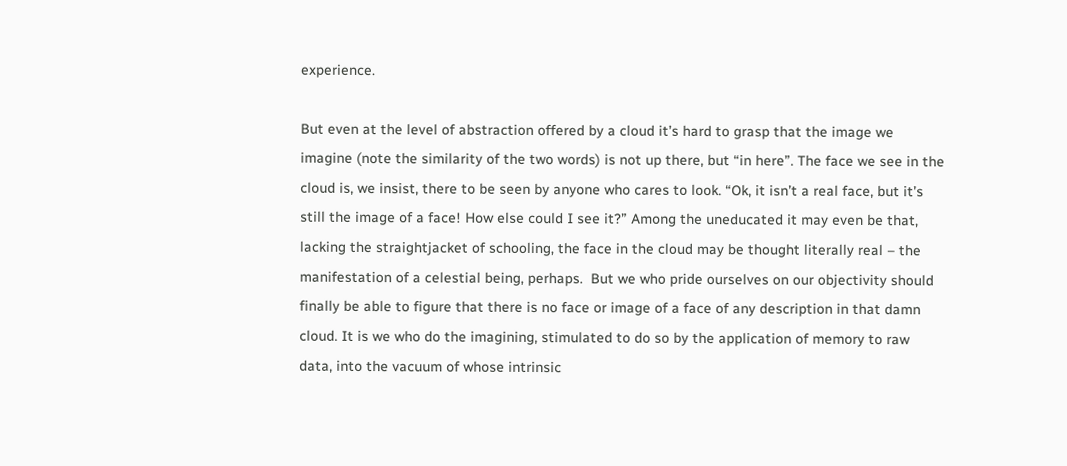experience.

But even at the level of abstraction offered by a cloud it’s hard to grasp that the image we imagine (note the similarity of the two words) is not up there, but “in here”. The face we see in the cloud is, we insist, there to be seen by anyone who cares to look. “Ok, it isn’t a real face, but it’s still the image of a face! How else could I see it?” Among the uneducated it may even be that, lacking the straightjacket of schooling, the face in the cloud may be thought literally real – the manifestation of a celestial being, perhaps.  But we who pride ourselves on our objectivity should finally be able to figure that there is no face or image of a face of any description in that damn cloud. It is we who do the imagining, stimulated to do so by the application of memory to raw data, into the vacuum of whose intrinsic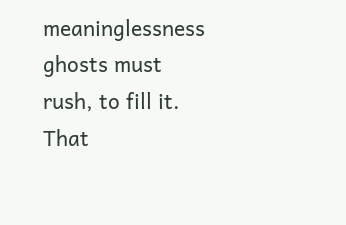meaninglessness ghosts must rush, to fill it.  That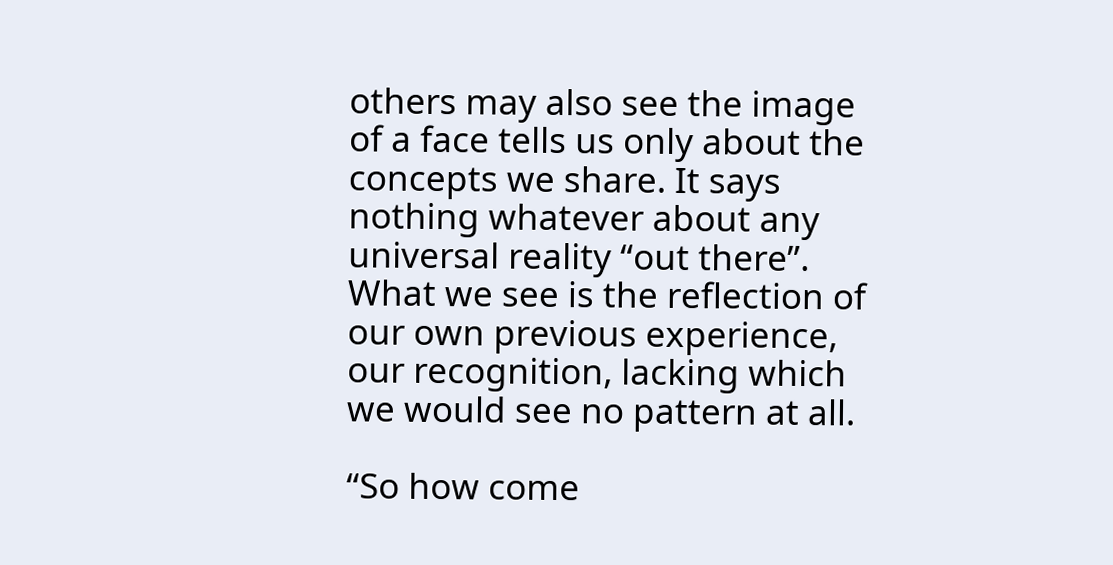others may also see the image of a face tells us only about the concepts we share. It says nothing whatever about any universal reality “out there”.  What we see is the reflection of our own previous experience, our recognition, lacking which we would see no pattern at all.

“So how come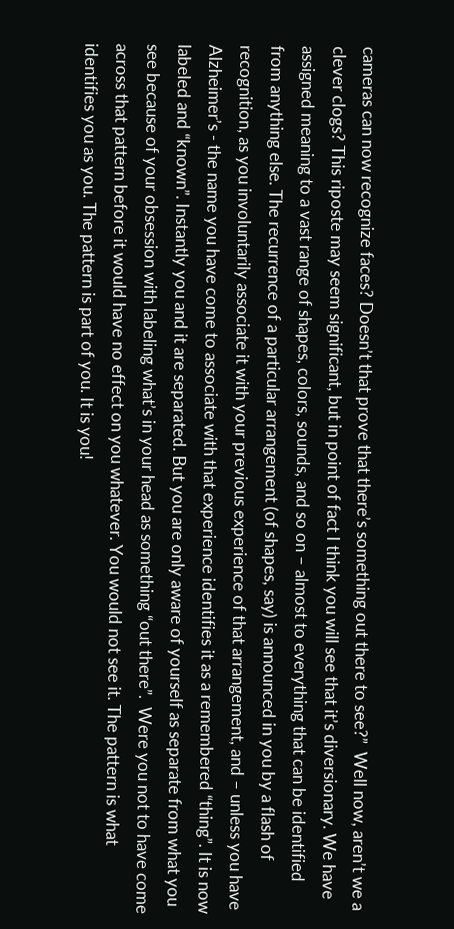cameras can now recognize faces? Doesn’t that prove that there’s something out there to see?”  Well now, aren’t we a clever clogs? This riposte may seem significant, but in point of fact I think you will see that it’s diversionary. We have assigned meaning to a vast range of shapes, colors, sounds, and so on – almost to everything that can be identified from anything else. The recurrence of a particular arrangement (of shapes, say) is announced in you by a flash of recognition, as you involuntarily associate it with your previous experience of that arrangement, and – unless you have Alzheimer’s - the name you have come to associate with that experience identifies it as a remembered “thing”. It is now labeled and “known”. Instantly you and it are separated. But you are only aware of yourself as separate from what you see because of your obsession with labeling what’s in your head as something “out there”.  Were you not to have come across that pattern before it would have no effect on you whatever. You would not see it. The pattern is what identifies you as you. The pattern is part of you. It is you!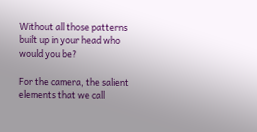Without all those patterns built up in your head who would you be?

For the camera, the salient elements that we call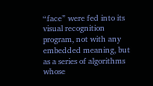“face” were fed into its visual recognition program, not with any embedded meaning, but as a series of algorithms whose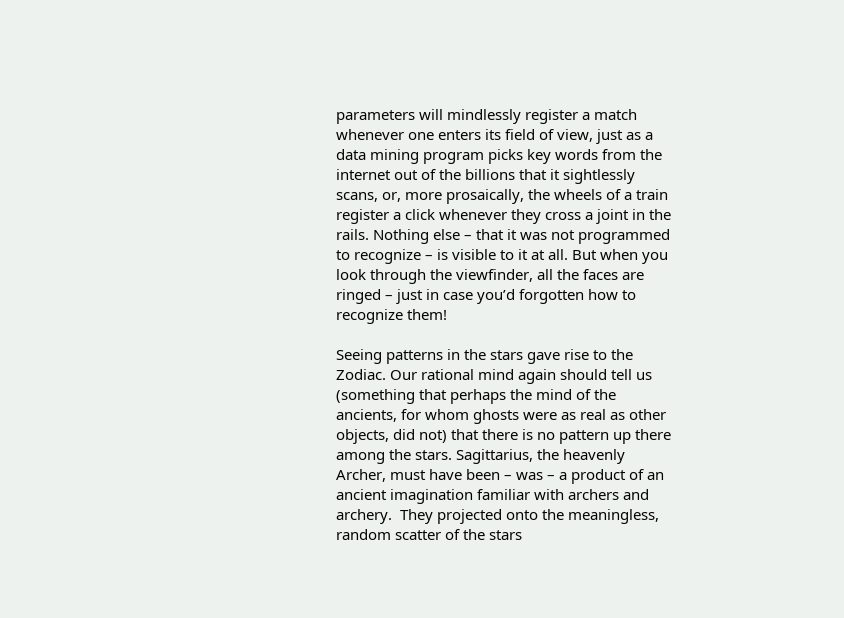parameters will mindlessly register a match whenever one enters its field of view, just as a data mining program picks key words from the internet out of the billions that it sightlessly scans, or, more prosaically, the wheels of a train register a click whenever they cross a joint in the rails. Nothing else – that it was not programmed to recognize – is visible to it at all. But when you look through the viewfinder, all the faces are ringed – just in case you’d forgotten how to recognize them!

Seeing patterns in the stars gave rise to the Zodiac. Our rational mind again should tell us (something that perhaps the mind of the ancients, for whom ghosts were as real as other objects, did not) that there is no pattern up there among the stars. Sagittarius, the heavenly Archer, must have been – was – a product of an ancient imagination familiar with archers and archery.  They projected onto the meaningless, random scatter of the stars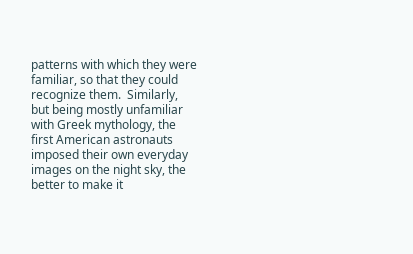patterns with which they were familiar, so that they could recognize them.  Similarly, but being mostly unfamiliar with Greek mythology, the first American astronauts imposed their own everyday images on the night sky, the better to make it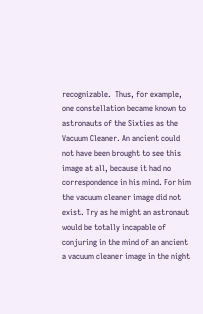recognizable.  Thus, for example, one constellation became known to astronauts of the Sixties as the Vacuum Cleaner. An ancient could not have been brought to see this image at all, because it had no correspondence in his mind. For him the vacuum cleaner image did not exist. Try as he might an astronaut would be totally incapable of conjuring in the mind of an ancient a vacuum cleaner image in the night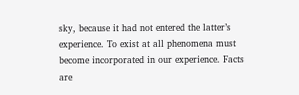sky, because it had not entered the latter’s experience. To exist at all phenomena must become incorporated in our experience. Facts are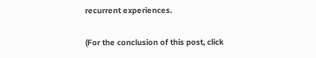recurrent experiences.

(For the conclusion of this post, click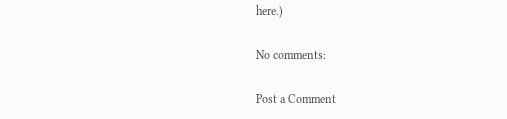here.)

No comments:

Post a Comment